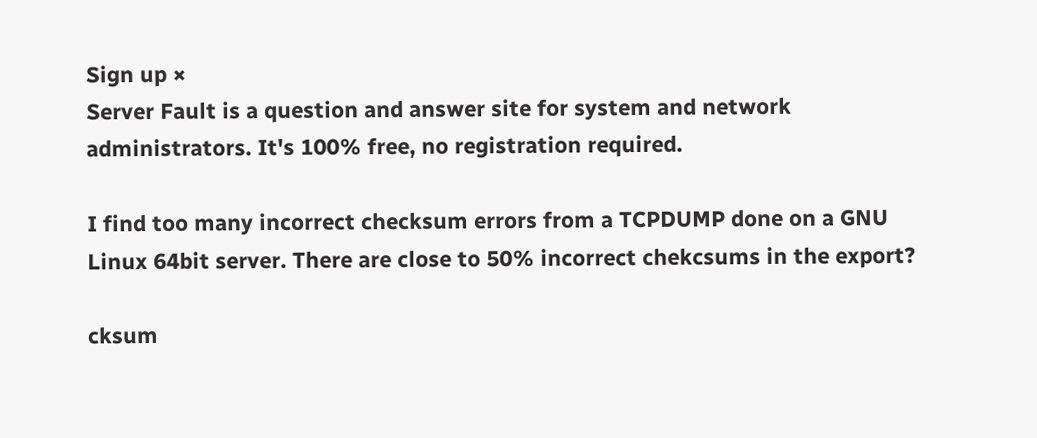Sign up ×
Server Fault is a question and answer site for system and network administrators. It's 100% free, no registration required.

I find too many incorrect checksum errors from a TCPDUMP done on a GNU Linux 64bit server. There are close to 50% incorrect chekcsums in the export?

cksum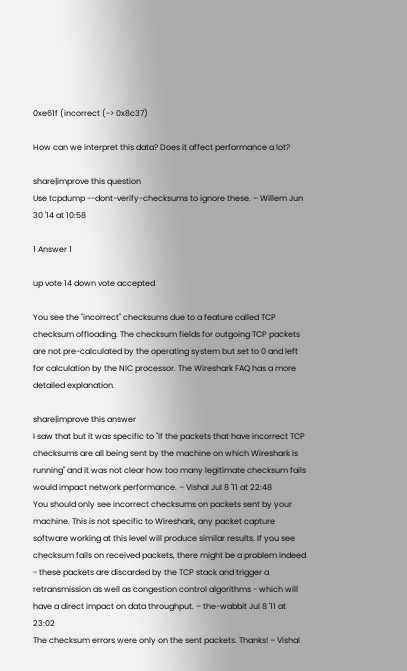0xe61f (incorrect (-> 0x8c37)

How can we interpret this data? Does it affect performance a lot?

share|improve this question
Use tcpdump --dont-verify-checksums to ignore these. – Willem Jun 30 '14 at 10:58

1 Answer 1

up vote 14 down vote accepted

You see the "incorrect" checksums due to a feature called TCP checksum offloading. The checksum fields for outgoing TCP packets are not pre-calculated by the operating system but set to 0 and left for calculation by the NIC processor. The Wireshark FAQ has a more detailed explanation.

share|improve this answer
I saw that but it was specific to "If the packets that have incorrect TCP checksums are all being sent by the machine on which Wireshark is running" and it was not clear how too many legitimate checksum fails would impact network performance. – Vishal Jul 8 '11 at 22:48
You should only see incorrect checksums on packets sent by your machine. This is not specific to Wireshark, any packet capture software working at this level will produce similar results. If you see checksum fails on received packets, there might be a problem indeed - these packets are discarded by the TCP stack and trigger a retransmission as well as congestion control algorithms - which will have a direct impact on data throughput. – the-wabbit Jul 8 '11 at 23:02
The checksum errors were only on the sent packets. Thanks! – Vishal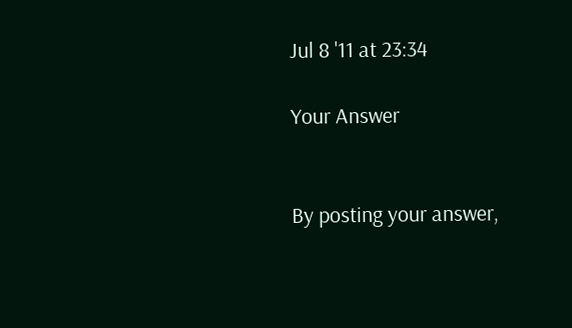Jul 8 '11 at 23:34

Your Answer


By posting your answer,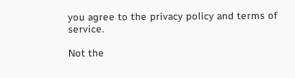you agree to the privacy policy and terms of service.

Not the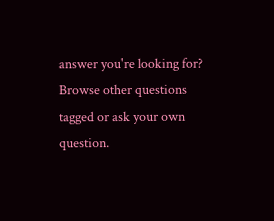answer you're looking for? Browse other questions tagged or ask your own question.